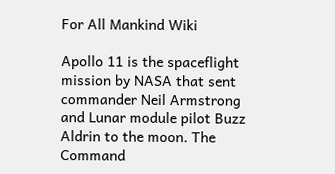For All Mankind Wiki

Apollo 11 is the spaceflight mission by NASA that sent commander Neil Armstrong and Lunar module pilot Buzz Aldrin to the moon. The Command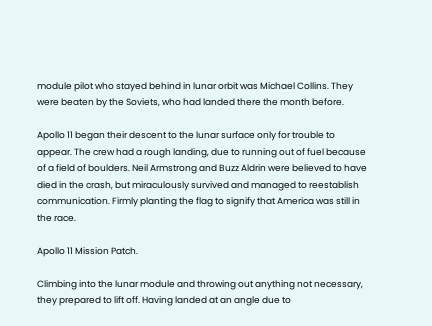module pilot who stayed behind in lunar orbit was Michael Collins. They were beaten by the Soviets, who had landed there the month before.

Apollo 11 began their descent to the lunar surface only for trouble to appear. The crew had a rough landing, due to running out of fuel because of a field of boulders. Neil Armstrong and Buzz Aldrin were believed to have died in the crash, but miraculously survived and managed to reestablish communication. Firmly planting the flag to signify that America was still in the race.

Apollo 11 Mission Patch.

Climbing into the lunar module and throwing out anything not necessary, they prepared to lift off. Having landed at an angle due to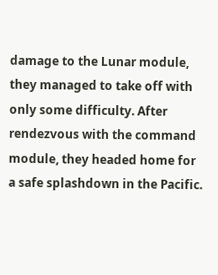damage to the Lunar module, they managed to take off with only some difficulty. After rendezvous with the command module, they headed home for a safe splashdown in the Pacific.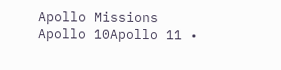Apollo Missions
Apollo 10Apollo 11 •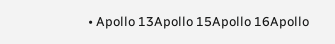• Apollo 13Apollo 15Apollo 16Apollo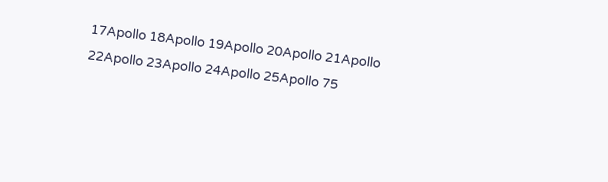17Apollo 18Apollo 19Apollo 20Apollo 21Apollo 22Apollo 23Apollo 24Apollo 25Apollo 75